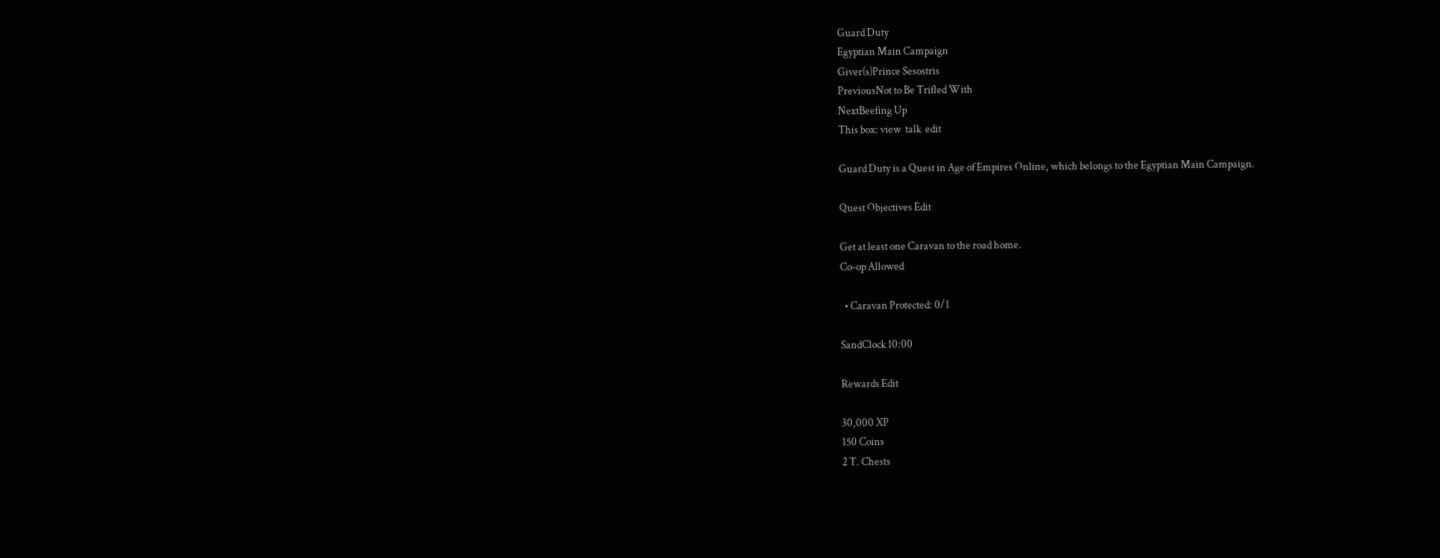Guard Duty
Egyptian Main Campaign
Giver(s)Prince Sesostris
PreviousNot to Be Trifled With
NextBeefing Up
This box: view  talk  edit

Guard Duty is a Quest in Age of Empires Online, which belongs to the Egyptian Main Campaign.

Quest Objectives Edit

Get at least one Caravan to the road home.
Co-op Allowed

  • Caravan Protected: 0/1

SandClock 10:00

Rewards Edit

30,000 XP
150 Coins
2 T. Chests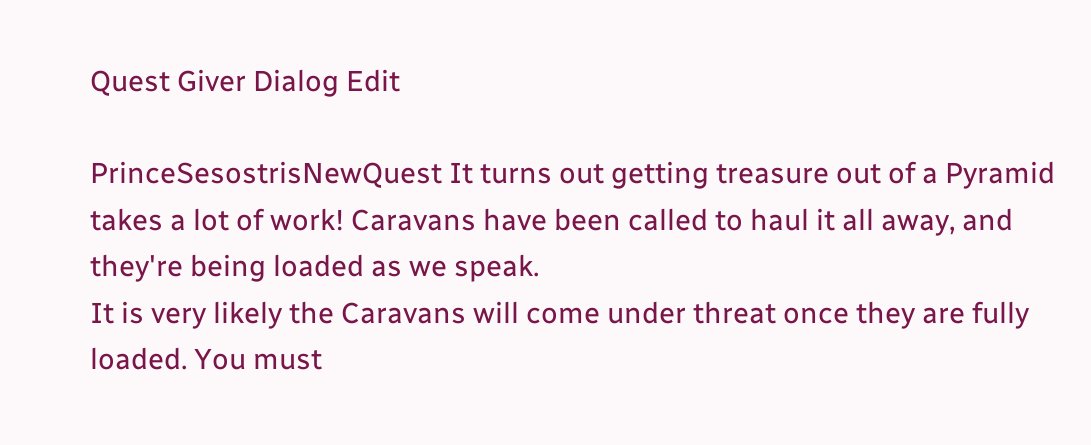Quest Giver Dialog Edit

PrinceSesostrisNewQuest It turns out getting treasure out of a Pyramid takes a lot of work! Caravans have been called to haul it all away, and they're being loaded as we speak.
It is very likely the Caravans will come under threat once they are fully loaded. You must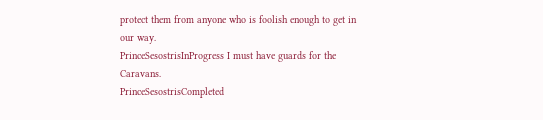protect them from anyone who is foolish enough to get in our way.
PrinceSesostrisInProgress I must have guards for the Caravans.
PrinceSesostrisCompleted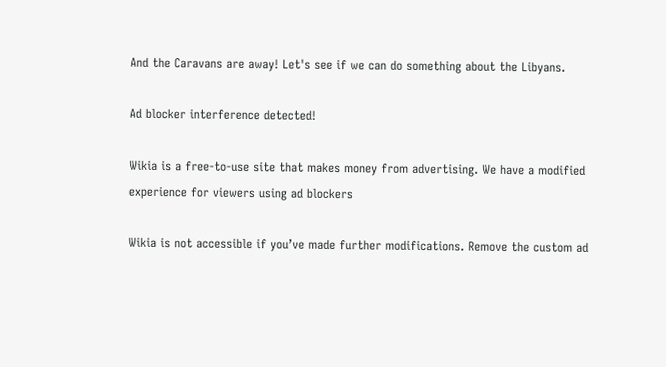And the Caravans are away! Let's see if we can do something about the Libyans.

Ad blocker interference detected!

Wikia is a free-to-use site that makes money from advertising. We have a modified experience for viewers using ad blockers

Wikia is not accessible if you’ve made further modifications. Remove the custom ad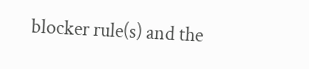blocker rule(s) and the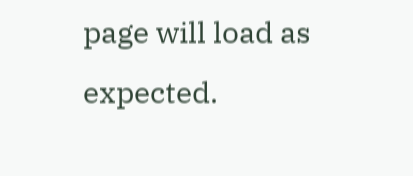page will load as expected.